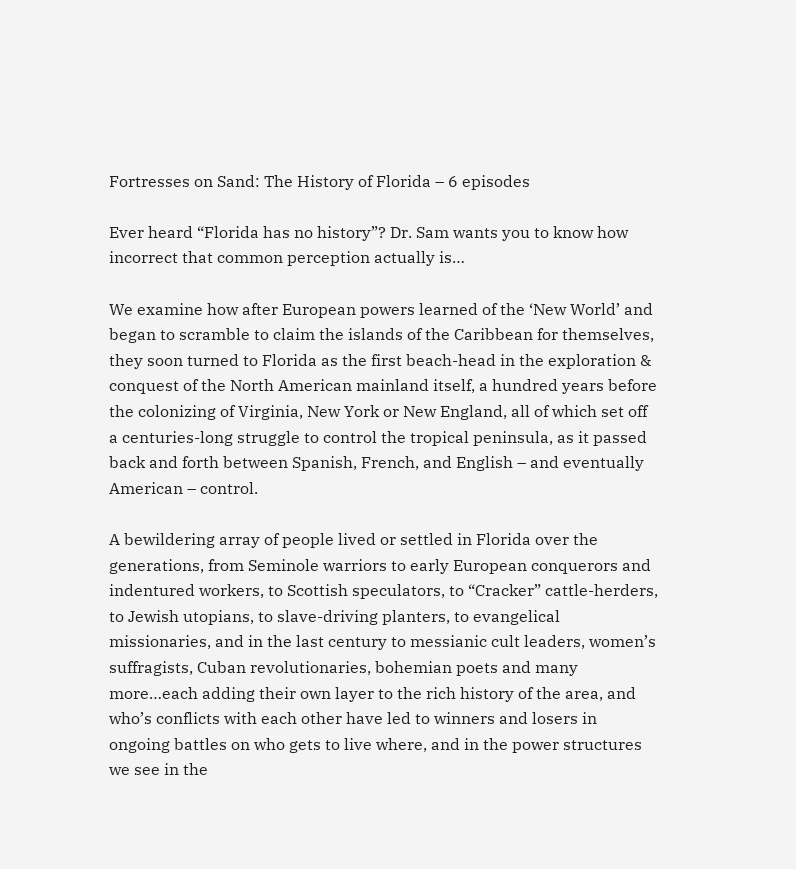Fortresses on Sand: The History of Florida – 6 episodes

Ever heard “Florida has no history”? Dr. Sam wants you to know how incorrect that common perception actually is…

We examine how after European powers learned of the ‘New World’ and began to scramble to claim the islands of the Caribbean for themselves, they soon turned to Florida as the first beach-head in the exploration & conquest of the North American mainland itself, a hundred years before the colonizing of Virginia, New York or New England, all of which set off a centuries-long struggle to control the tropical peninsula, as it passed back and forth between Spanish, French, and English – and eventually American – control.

A bewildering array of people lived or settled in Florida over the generations, from Seminole warriors to early European conquerors and indentured workers, to Scottish speculators, to “Cracker” cattle-herders, to Jewish utopians, to slave-driving planters, to evangelical missionaries, and in the last century to messianic cult leaders, women’s suffragists, Cuban revolutionaries, bohemian poets and many more…each adding their own layer to the rich history of the area, and who’s conflicts with each other have led to winners and losers in ongoing battles on who gets to live where, and in the power structures we see in the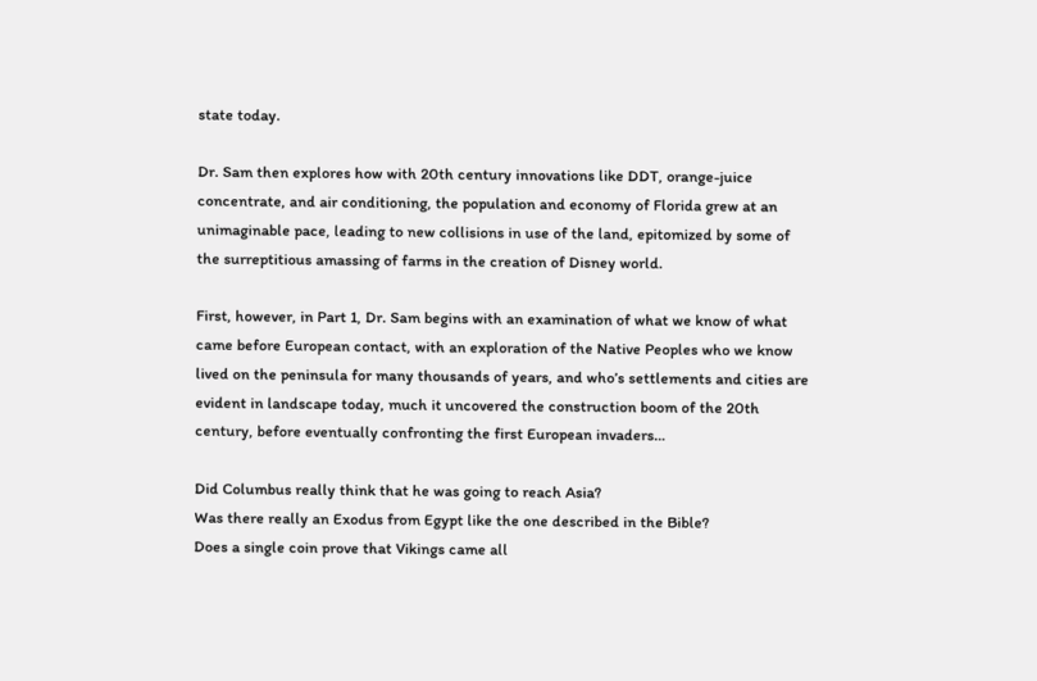state today.

Dr. Sam then explores how with 20th century innovations like DDT, orange-juice concentrate, and air conditioning, the population and economy of Florida grew at an unimaginable pace, leading to new collisions in use of the land, epitomized by some of the surreptitious amassing of farms in the creation of Disney world.

First, however, in Part 1, Dr. Sam begins with an examination of what we know of what came before European contact, with an exploration of the Native Peoples who we know lived on the peninsula for many thousands of years, and who’s settlements and cities are evident in landscape today, much it uncovered the construction boom of the 20th century, before eventually confronting the first European invaders…

Did Columbus really think that he was going to reach Asia?
Was there really an Exodus from Egypt like the one described in the Bible?
Does a single coin prove that Vikings came all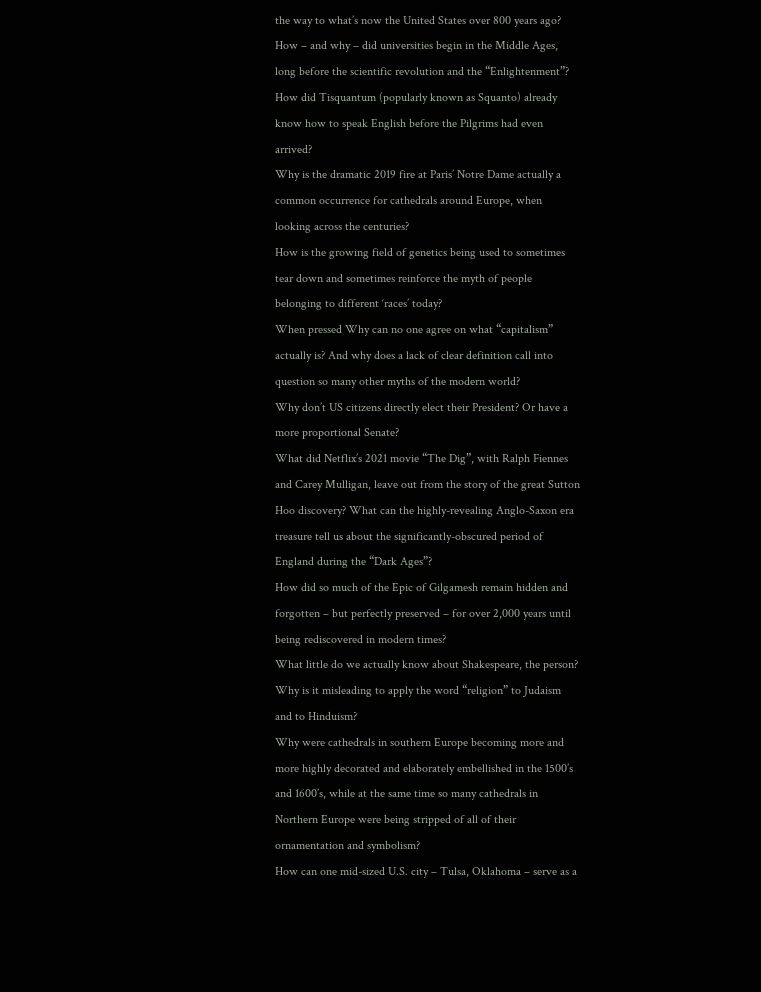the way to what’s now the United States over 800 years ago?
How – and why – did universities begin in the Middle Ages, long before the scientific revolution and the “Enlightenment”?
How did Tisquantum (popularly known as Squanto) already know how to speak English before the Pilgrims had even arrived?
Why is the dramatic 2019 fire at Paris’ Notre Dame actually a common occurrence for cathedrals around Europe, when looking across the centuries?
How is the growing field of genetics being used to sometimes tear down and sometimes reinforce the myth of people belonging to different ‘races’ today?
When pressed Why can no one agree on what “capitalism” actually is? And why does a lack of clear definition call into question so many other myths of the modern world?
Why don’t US citizens directly elect their President? Or have a more proportional Senate?
What did Netflix’s 2021 movie “The Dig”, with Ralph Fiennes and Carey Mulligan, leave out from the story of the great Sutton Hoo discovery? What can the highly-revealing Anglo-Saxon era treasure tell us about the significantly-obscured period of England during the “Dark Ages”?
How did so much of the Epic of Gilgamesh remain hidden and forgotten – but perfectly preserved – for over 2,000 years until being rediscovered in modern times?
What little do we actually know about Shakespeare, the person?
Why is it misleading to apply the word “religion” to Judaism and to Hinduism?
Why were cathedrals in southern Europe becoming more and more highly decorated and elaborately embellished in the 1500’s and 1600’s, while at the same time so many cathedrals in Northern Europe were being stripped of all of their ornamentation and symbolism?
How can one mid-sized U.S. city – Tulsa, Oklahoma – serve as a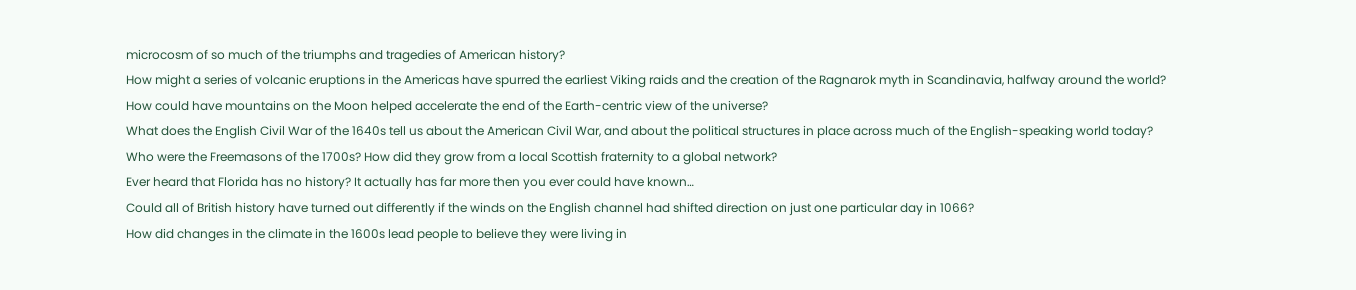microcosm of so much of the triumphs and tragedies of American history?
How might a series of volcanic eruptions in the Americas have spurred the earliest Viking raids and the creation of the Ragnarok myth in Scandinavia, halfway around the world?
How could have mountains on the Moon helped accelerate the end of the Earth-centric view of the universe?
What does the English Civil War of the 1640s tell us about the American Civil War, and about the political structures in place across much of the English-speaking world today?
Who were the Freemasons of the 1700s? How did they grow from a local Scottish fraternity to a global network?
Ever heard that Florida has no history? It actually has far more then you ever could have known…
Could all of British history have turned out differently if the winds on the English channel had shifted direction on just one particular day in 1066?
How did changes in the climate in the 1600s lead people to believe they were living in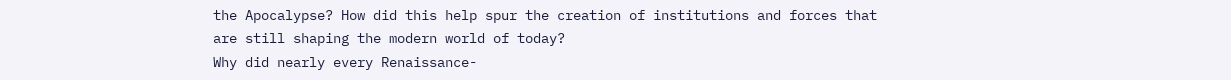the Apocalypse? How did this help spur the creation of institutions and forces that are still shaping the modern world of today?
Why did nearly every Renaissance-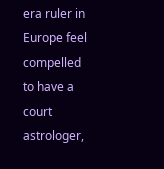era ruler in Europe feel compelled to have a court astrologer,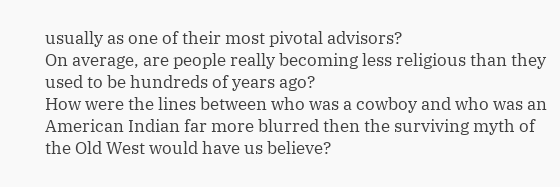usually as one of their most pivotal advisors?
On average, are people really becoming less religious than they used to be hundreds of years ago?
How were the lines between who was a cowboy and who was an American Indian far more blurred then the surviving myth of the Old West would have us believe?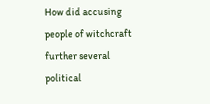How did accusing people of witchcraft further several political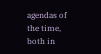agendas of the time, both in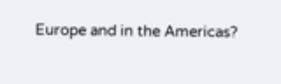Europe and in the Americas?